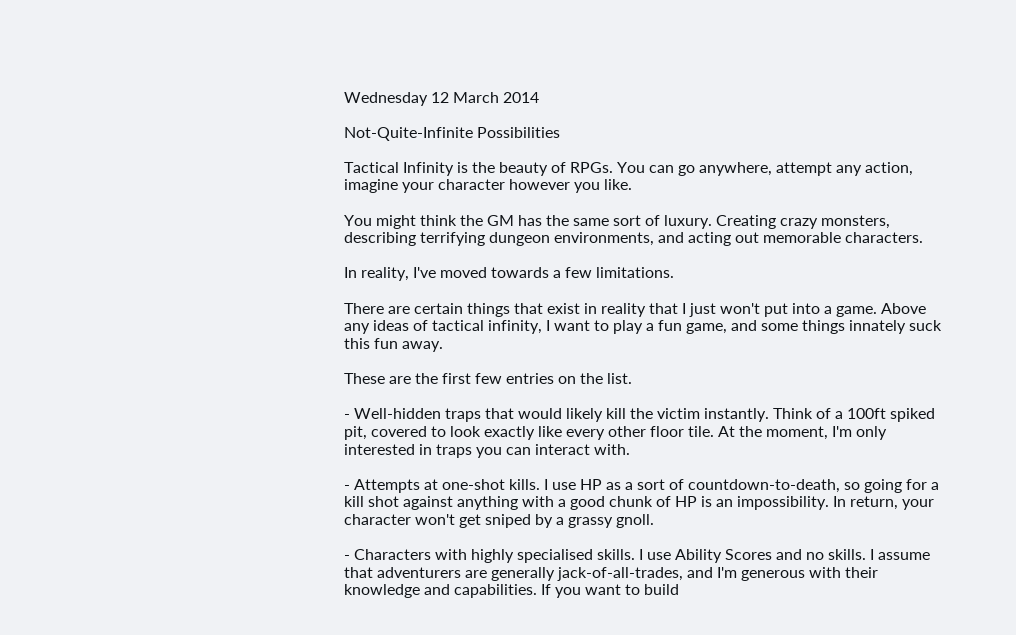Wednesday 12 March 2014

Not-Quite-Infinite Possibilities

Tactical Infinity is the beauty of RPGs. You can go anywhere, attempt any action, imagine your character however you like.

You might think the GM has the same sort of luxury. Creating crazy monsters, describing terrifying dungeon environments, and acting out memorable characters.

In reality, I've moved towards a few limitations.

There are certain things that exist in reality that I just won't put into a game. Above any ideas of tactical infinity, I want to play a fun game, and some things innately suck this fun away.

These are the first few entries on the list.

- Well-hidden traps that would likely kill the victim instantly. Think of a 100ft spiked pit, covered to look exactly like every other floor tile. At the moment, I'm only interested in traps you can interact with.

- Attempts at one-shot kills. I use HP as a sort of countdown-to-death, so going for a kill shot against anything with a good chunk of HP is an impossibility. In return, your character won't get sniped by a grassy gnoll.

- Characters with highly specialised skills. I use Ability Scores and no skills. I assume that adventurers are generally jack-of-all-trades, and I'm generous with their knowledge and capabilities. If you want to build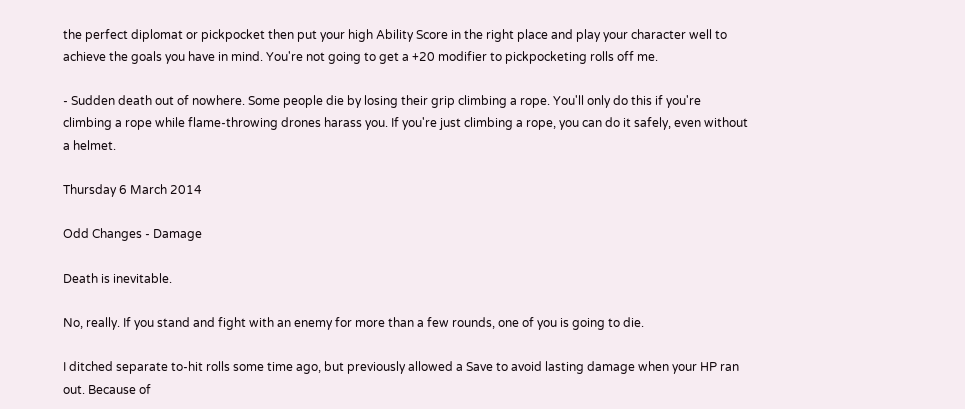the perfect diplomat or pickpocket then put your high Ability Score in the right place and play your character well to achieve the goals you have in mind. You're not going to get a +20 modifier to pickpocketing rolls off me.

- Sudden death out of nowhere. Some people die by losing their grip climbing a rope. You'll only do this if you're climbing a rope while flame-throwing drones harass you. If you're just climbing a rope, you can do it safely, even without a helmet.

Thursday 6 March 2014

Odd Changes - Damage

Death is inevitable.

No, really. If you stand and fight with an enemy for more than a few rounds, one of you is going to die.

I ditched separate to-hit rolls some time ago, but previously allowed a Save to avoid lasting damage when your HP ran out. Because of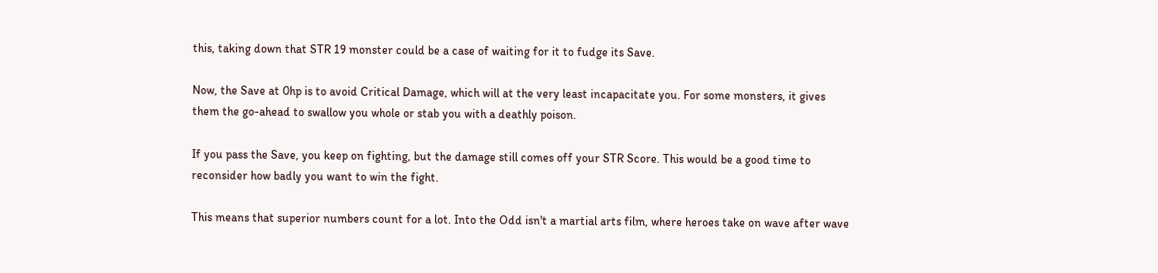this, taking down that STR 19 monster could be a case of waiting for it to fudge its Save.

Now, the Save at 0hp is to avoid Critical Damage, which will at the very least incapacitate you. For some monsters, it gives them the go-ahead to swallow you whole or stab you with a deathly poison.

If you pass the Save, you keep on fighting, but the damage still comes off your STR Score. This would be a good time to reconsider how badly you want to win the fight.

This means that superior numbers count for a lot. Into the Odd isn't a martial arts film, where heroes take on wave after wave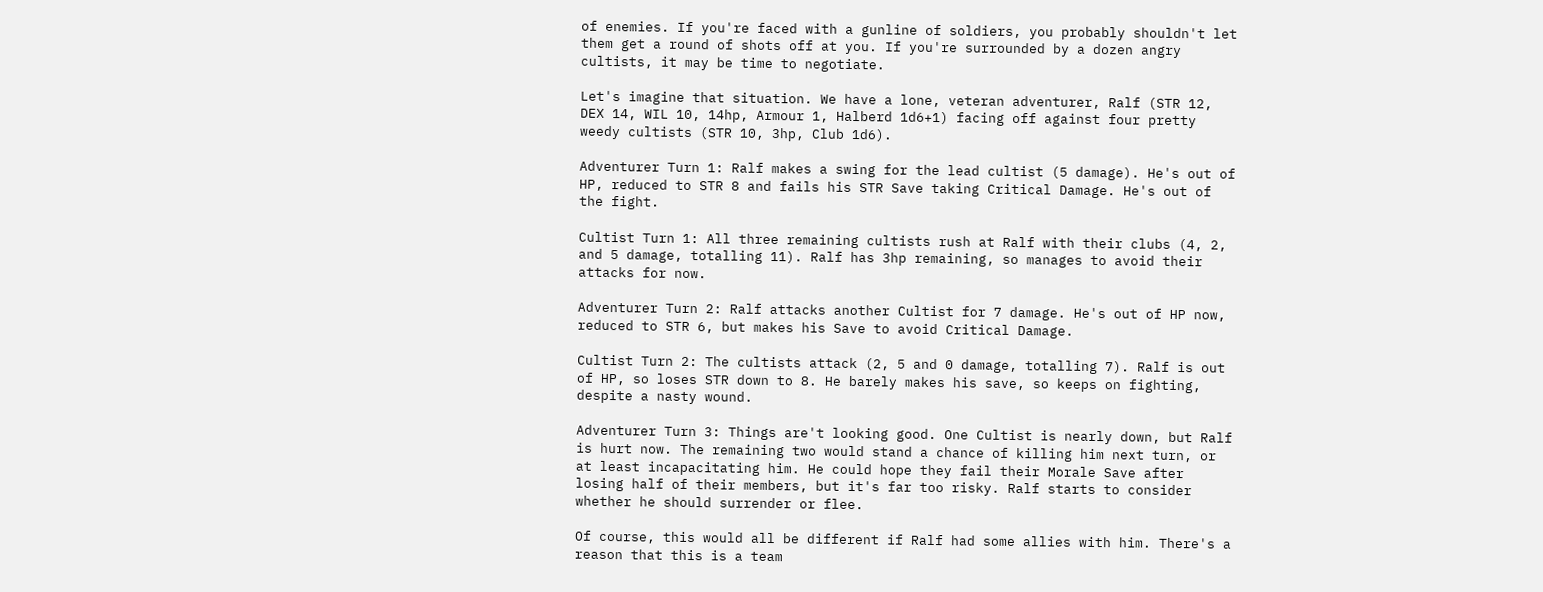of enemies. If you're faced with a gunline of soldiers, you probably shouldn't let them get a round of shots off at you. If you're surrounded by a dozen angry cultists, it may be time to negotiate.

Let's imagine that situation. We have a lone, veteran adventurer, Ralf (STR 12, DEX 14, WIL 10, 14hp, Armour 1, Halberd 1d6+1) facing off against four pretty weedy cultists (STR 10, 3hp, Club 1d6).

Adventurer Turn 1: Ralf makes a swing for the lead cultist (5 damage). He's out of HP, reduced to STR 8 and fails his STR Save taking Critical Damage. He's out of the fight.

Cultist Turn 1: All three remaining cultists rush at Ralf with their clubs (4, 2, and 5 damage, totalling 11). Ralf has 3hp remaining, so manages to avoid their attacks for now.

Adventurer Turn 2: Ralf attacks another Cultist for 7 damage. He's out of HP now, reduced to STR 6, but makes his Save to avoid Critical Damage.

Cultist Turn 2: The cultists attack (2, 5 and 0 damage, totalling 7). Ralf is out of HP, so loses STR down to 8. He barely makes his save, so keeps on fighting, despite a nasty wound.

Adventurer Turn 3: Things are't looking good. One Cultist is nearly down, but Ralf is hurt now. The remaining two would stand a chance of killing him next turn, or at least incapacitating him. He could hope they fail their Morale Save after losing half of their members, but it's far too risky. Ralf starts to consider whether he should surrender or flee.

Of course, this would all be different if Ralf had some allies with him. There's a reason that this is a team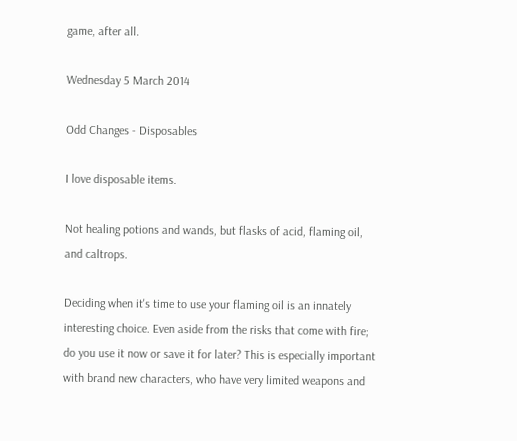game, after all.

Wednesday 5 March 2014

Odd Changes - Disposables

I love disposable items.

Not healing potions and wands, but flasks of acid, flaming oil, and caltrops.

Deciding when it's time to use your flaming oil is an innately interesting choice. Even aside from the risks that come with fire; do you use it now or save it for later? This is especially important with brand new characters, who have very limited weapons and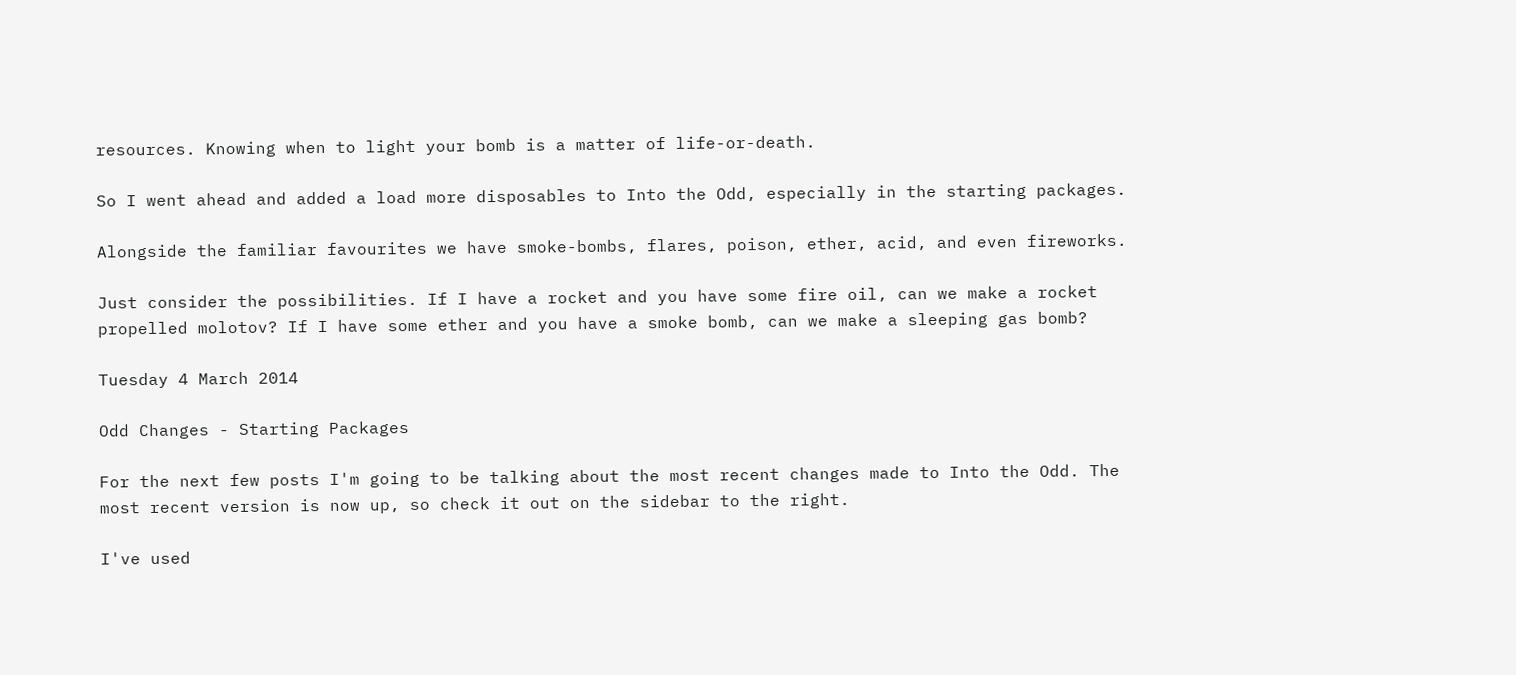resources. Knowing when to light your bomb is a matter of life-or-death.

So I went ahead and added a load more disposables to Into the Odd, especially in the starting packages.

Alongside the familiar favourites we have smoke-bombs, flares, poison, ether, acid, and even fireworks.

Just consider the possibilities. If I have a rocket and you have some fire oil, can we make a rocket propelled molotov? If I have some ether and you have a smoke bomb, can we make a sleeping gas bomb?

Tuesday 4 March 2014

Odd Changes - Starting Packages

For the next few posts I'm going to be talking about the most recent changes made to Into the Odd. The most recent version is now up, so check it out on the sidebar to the right.

I've used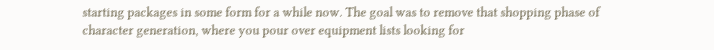starting packages in some form for a while now. The goal was to remove that shopping phase of character generation, where you pour over equipment lists looking for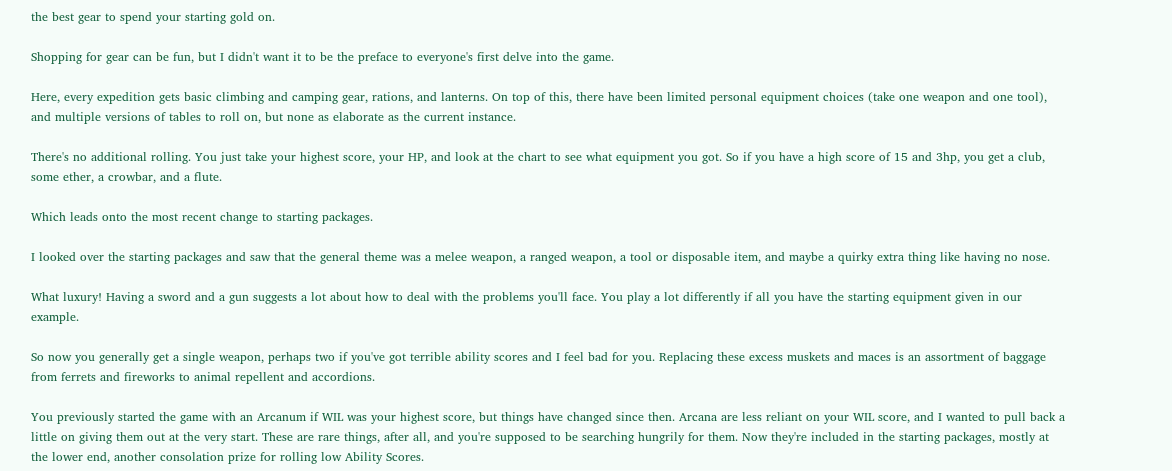the best gear to spend your starting gold on.

Shopping for gear can be fun, but I didn't want it to be the preface to everyone's first delve into the game.

Here, every expedition gets basic climbing and camping gear, rations, and lanterns. On top of this, there have been limited personal equipment choices (take one weapon and one tool), and multiple versions of tables to roll on, but none as elaborate as the current instance.

There's no additional rolling. You just take your highest score, your HP, and look at the chart to see what equipment you got. So if you have a high score of 15 and 3hp, you get a club, some ether, a crowbar, and a flute.

Which leads onto the most recent change to starting packages.

I looked over the starting packages and saw that the general theme was a melee weapon, a ranged weapon, a tool or disposable item, and maybe a quirky extra thing like having no nose.

What luxury! Having a sword and a gun suggests a lot about how to deal with the problems you'll face. You play a lot differently if all you have the starting equipment given in our example.

So now you generally get a single weapon, perhaps two if you've got terrible ability scores and I feel bad for you. Replacing these excess muskets and maces is an assortment of baggage from ferrets and fireworks to animal repellent and accordions.

You previously started the game with an Arcanum if WIL was your highest score, but things have changed since then. Arcana are less reliant on your WIL score, and I wanted to pull back a little on giving them out at the very start. These are rare things, after all, and you're supposed to be searching hungrily for them. Now they're included in the starting packages, mostly at the lower end, another consolation prize for rolling low Ability Scores.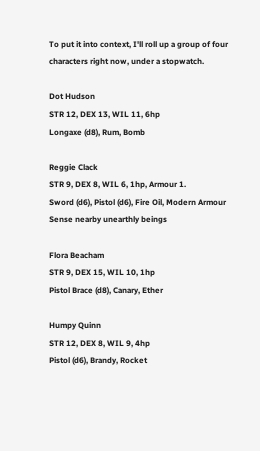To put it into context, I'll roll up a group of four characters right now, under a stopwatch.

Dot Hudson
STR 12, DEX 13, WIL 11, 6hp
Longaxe (d8), Rum, Bomb

Reggie Clack
STR 9, DEX 8, WIL 6, 1hp, Armour 1.
Sword (d6), Pistol (d6), Fire Oil, Modern Armour
Sense nearby unearthly beings

Flora Beacham
STR 9, DEX 15, WIL 10, 1hp
Pistol Brace (d8), Canary, Ether

Humpy Quinn
STR 12, DEX 8, WIL 9, 4hp
Pistol (d6), Brandy, Rocket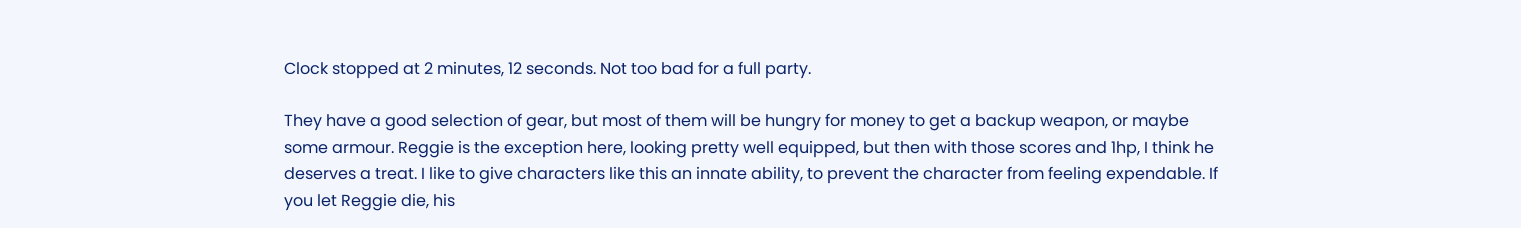Clock stopped at 2 minutes, 12 seconds. Not too bad for a full party.

They have a good selection of gear, but most of them will be hungry for money to get a backup weapon, or maybe some armour. Reggie is the exception here, looking pretty well equipped, but then with those scores and 1hp, I think he deserves a treat. I like to give characters like this an innate ability, to prevent the character from feeling expendable. If you let Reggie die, his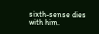sixth-sense dies with him.